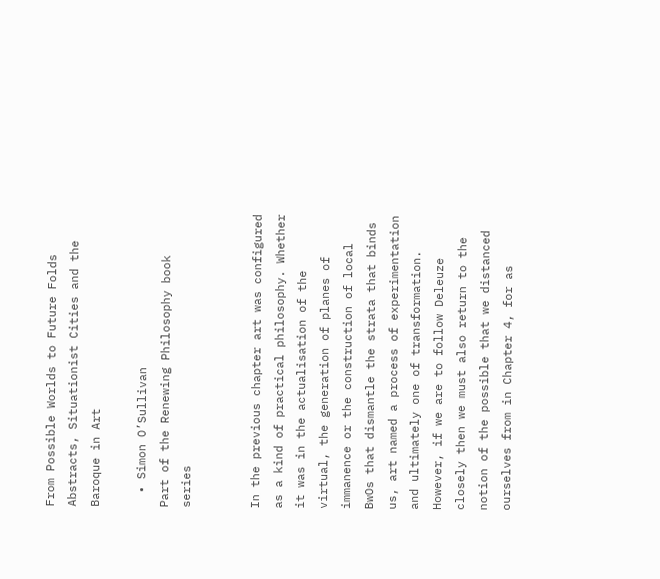From Possible Worlds to Future Folds Abstracts, Situationist Cities and the Baroque in Art

  • Simon O’Sullivan
Part of the Renewing Philosophy book series


In the previous chapter art was configured as a kind of practical philosophy. Whether it was in the actualisation of the virtual, the generation of planes of immanence or the construction of local BwOs that dismantle the strata that binds us, art named a process of experimentation and ultimately one of transformation. However, if we are to follow Deleuze closely then we must also return to the notion of the possible that we distanced ourselves from in Chapter 4, for as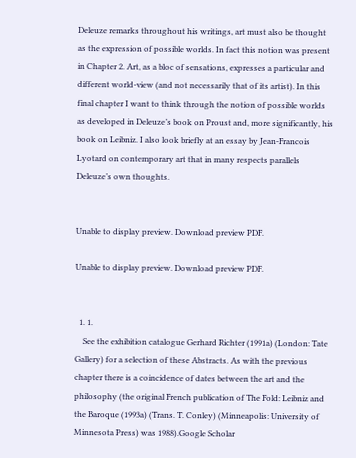Deleuze remarks throughout his writings, art must also be thought as the expression of possible worlds. In fact this notion was present in Chapter 2. Art, as a bloc of sensations, expresses a particular and different world-view (and not necessarily that of its artist). In this final chapter I want to think through the notion of possible worlds as developed in Deleuze’s book on Proust and, more significantly, his book on Leibniz. I also look briefly at an essay by Jean-Francois Lyotard on contemporary art that in many respects parallels Deleuze’s own thoughts.


Unable to display preview. Download preview PDF.

Unable to display preview. Download preview PDF.


  1. 1.
    See the exhibition catalogue Gerhard Richter (1991a) (London: Tate Gallery) for a selection of these Abstracts. As with the previous chapter there is a coincidence of dates between the art and the philosophy (the original French publication of The Fold: Leibniz and the Baroque (1993a) (Trans. T. Conley) (Minneapolis: University of Minnesota Press) was 1988).Google Scholar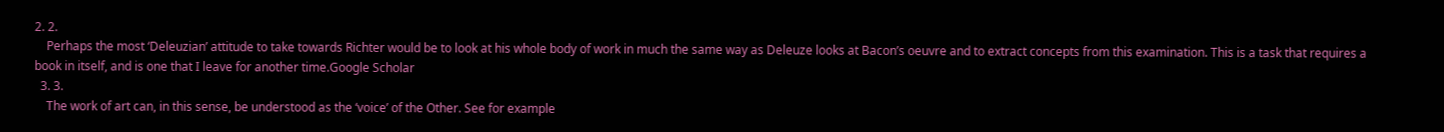2. 2.
    Perhaps the most ‘Deleuzian’ attitude to take towards Richter would be to look at his whole body of work in much the same way as Deleuze looks at Bacon’s oeuvre and to extract concepts from this examination. This is a task that requires a book in itself, and is one that I leave for another time.Google Scholar
  3. 3.
    The work of art can, in this sense, be understood as the ‘voice’ of the Other. See for example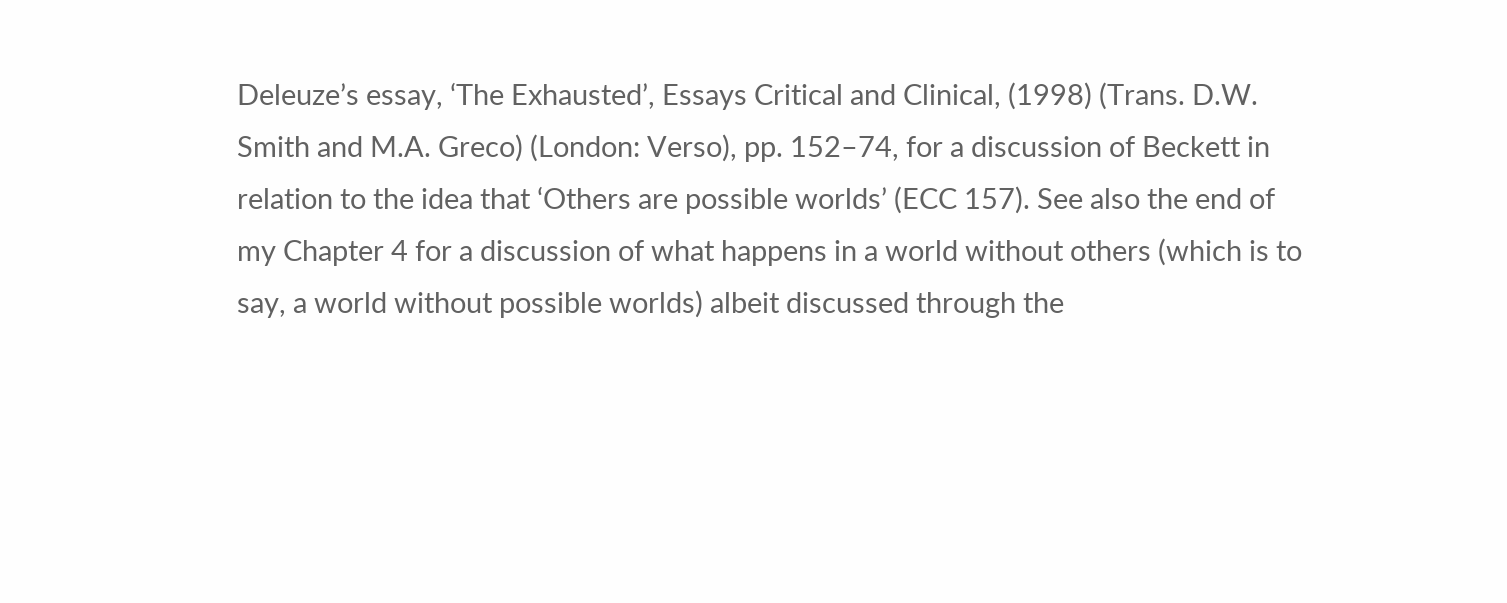Deleuze’s essay, ‘The Exhausted’, Essays Critical and Clinical, (1998) (Trans. D.W. Smith and M.A. Greco) (London: Verso), pp. 152–74, for a discussion of Beckett in relation to the idea that ‘Others are possible worlds’ (ECC 157). See also the end of my Chapter 4 for a discussion of what happens in a world without others (which is to say, a world without possible worlds) albeit discussed through the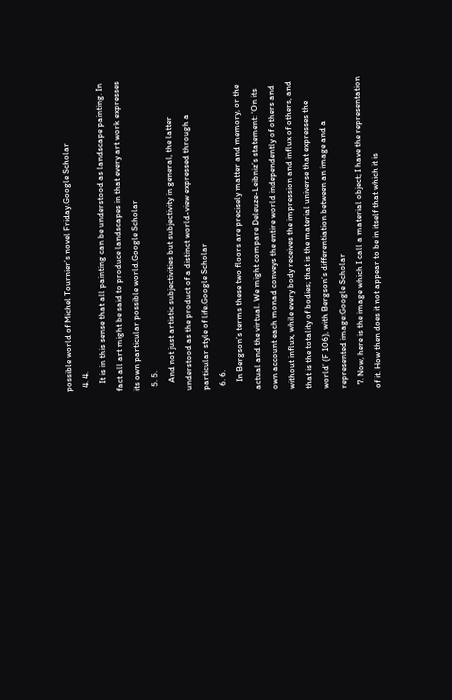possible world of Michel Tournier’s novel Friday.Google Scholar
  4. 4.
    It is in this sense that all painting can be understood as landscape painting. In fact all art might be said to produce landscapes in that every art work expresses its own particular possible world.Google Scholar
  5. 5.
    And not just artistic subjectivities but subjectivity in general, the latter understood as the product of a distinct world-view expressed through a particular style of life.Google Scholar
  6. 6.
    In Bergson’s terms these two floors are precisely matter and memory, or the actual and the virtual. We might compare Deleuze-Leibniz’s statement: ‘On its own account each monad conveys the entire world independently of others and without influx, while every body receives the impression and influx of others, and that is the totality of bodies; that is the material universe that expresses the world’ (F 106), with Bergson’s differentiation between an image and a represented image:Google Scholar
  7. Now, here is the image which I call a material object; I have the representation of it. How then does it not appear to be in itself that which it is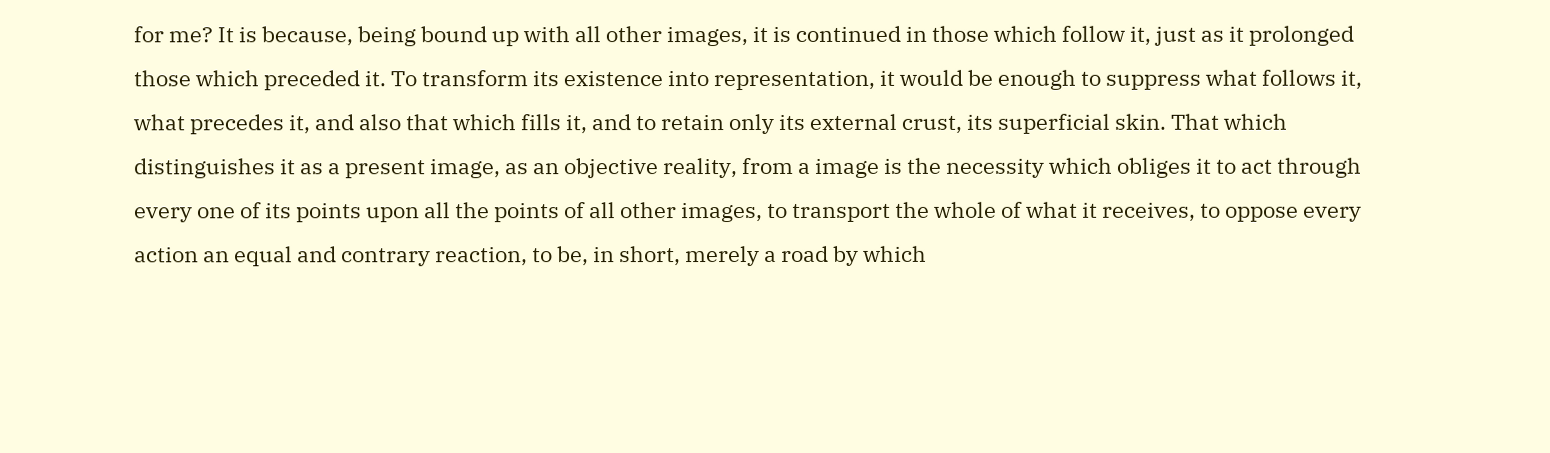for me? It is because, being bound up with all other images, it is continued in those which follow it, just as it prolonged those which preceded it. To transform its existence into representation, it would be enough to suppress what follows it, what precedes it, and also that which fills it, and to retain only its external crust, its superficial skin. That which distinguishes it as a present image, as an objective reality, from a image is the necessity which obliges it to act through every one of its points upon all the points of all other images, to transport the whole of what it receives, to oppose every action an equal and contrary reaction, to be, in short, merely a road by which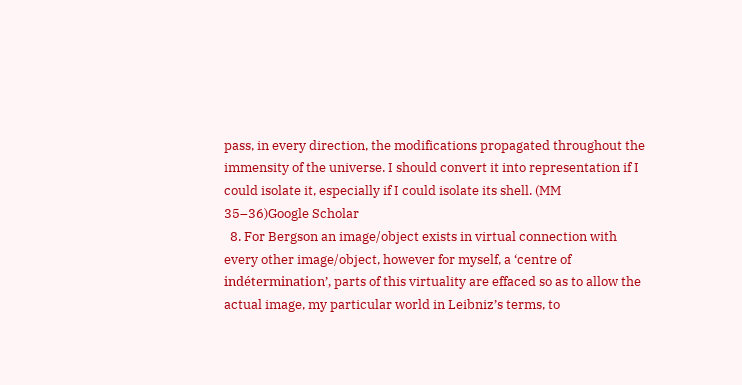pass, in every direction, the modifications propagated throughout the immensity of the universe. I should convert it into representation if I could isolate it, especially if I could isolate its shell. (MM 35–36)Google Scholar
  8. For Bergson an image/object exists in virtual connection with every other image/object, however for myself, a ‘centre of indétermination’, parts of this virtuality are effaced so as to allow the actual image, my particular world in Leibniz’s terms, to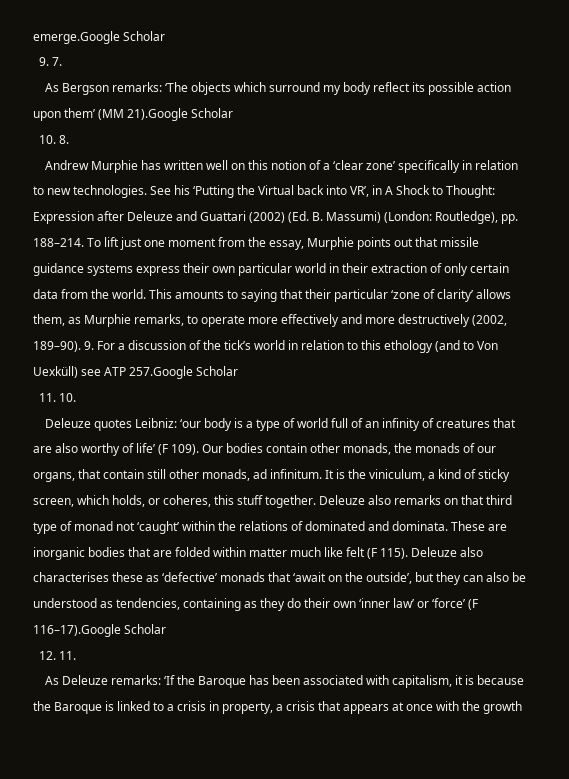emerge.Google Scholar
  9. 7.
    As Bergson remarks: ‘The objects which surround my body reflect its possible action upon them’ (MM 21).Google Scholar
  10. 8.
    Andrew Murphie has written well on this notion of a ‘clear zone’ specifically in relation to new technologies. See his ‘Putting the Virtual back into VR’, in A Shock to Thought: Expression after Deleuze and Guattari (2002) (Ed. B. Massumi) (London: Routledge), pp. 188–214. To lift just one moment from the essay, Murphie points out that missile guidance systems express their own particular world in their extraction of only certain data from the world. This amounts to saying that their particular ‘zone of clarity’ allows them, as Murphie remarks, to operate more effectively and more destructively (2002, 189–90). 9. For a discussion of the tick’s world in relation to this ethology (and to Von Uexküll) see ATP 257.Google Scholar
  11. 10.
    Deleuze quotes Leibniz: ‘our body is a type of world full of an infinity of creatures that are also worthy of life’ (F 109). Our bodies contain other monads, the monads of our organs, that contain still other monads, ad infinitum. It is the viniculum, a kind of sticky screen, which holds, or coheres, this stuff together. Deleuze also remarks on that third type of monad not ‘caught’ within the relations of dominated and dominata. These are inorganic bodies that are folded within matter much like felt (F 115). Deleuze also characterises these as ‘defective’ monads that ‘await on the outside’, but they can also be understood as tendencies, containing as they do their own ‘inner law’ or ‘force’ (F 116–17).Google Scholar
  12. 11.
    As Deleuze remarks: ‘If the Baroque has been associated with capitalism, it is because the Baroque is linked to a crisis in property, a crisis that appears at once with the growth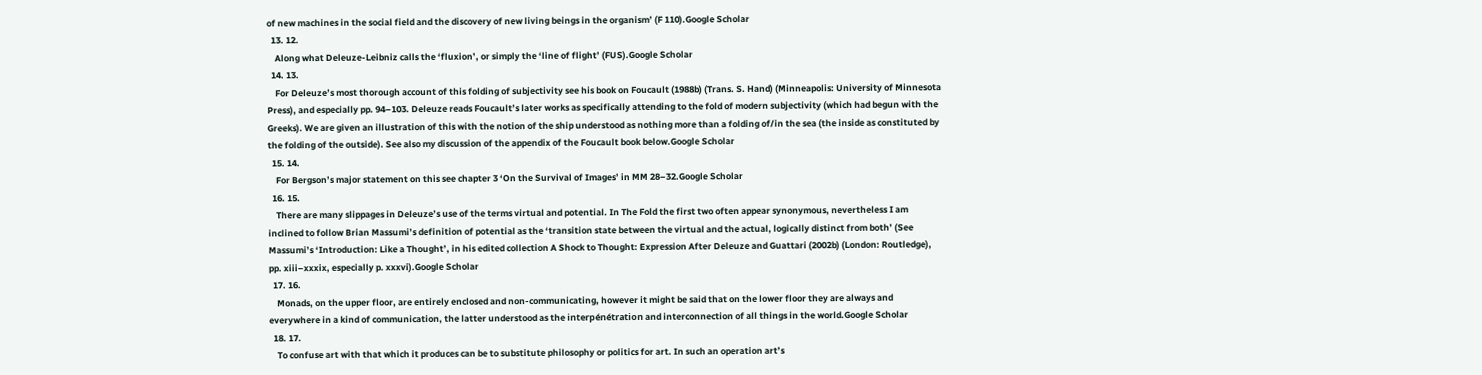of new machines in the social field and the discovery of new living beings in the organism’ (F 110).Google Scholar
  13. 12.
    Along what Deleuze-Leibniz calls the ‘fluxion’, or simply the ‘line of flight’ (FUS).Google Scholar
  14. 13.
    For Deleuze’s most thorough account of this folding of subjectivity see his book on Foucault (1988b) (Trans. S. Hand) (Minneapolis: University of Minnesota Press), and especially pp. 94–103. Deleuze reads Foucault’s later works as specifically attending to the fold of modern subjectivity (which had begun with the Greeks). We are given an illustration of this with the notion of the ship understood as nothing more than a folding of/in the sea (the inside as constituted by the folding of the outside). See also my discussion of the appendix of the Foucault book below.Google Scholar
  15. 14.
    For Bergson’s major statement on this see chapter 3 ‘On the Survival of Images’ in MM 28–32.Google Scholar
  16. 15.
    There are many slippages in Deleuze’s use of the terms virtual and potential. In The Fold the first two often appear synonymous, nevertheless I am inclined to follow Brian Massumi’s definition of potential as the ‘transition state between the virtual and the actual, logically distinct from both’ (See Massumi’s ‘Introduction: Like a Thought’, in his edited collection A Shock to Thought: Expression After Deleuze and Guattari (2002b) (London: Routledge), pp. xiii–xxxix, especially p. xxxvi).Google Scholar
  17. 16.
    Monads, on the upper floor, are entirely enclosed and non-communicating, however it might be said that on the lower floor they are always and everywhere in a kind of communication, the latter understood as the interpénétration and interconnection of all things in the world.Google Scholar
  18. 17.
    To confuse art with that which it produces can be to substitute philosophy or politics for art. In such an operation art’s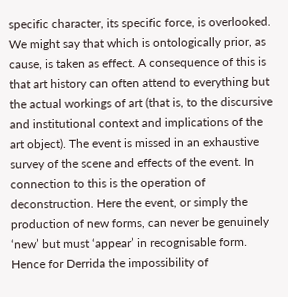specific character, its specific force, is overlooked. We might say that which is ontologically prior, as cause, is taken as effect. A consequence of this is that art history can often attend to everything but the actual workings of art (that is, to the discursive and institutional context and implications of the art object). The event is missed in an exhaustive survey of the scene and effects of the event. In connection to this is the operation of deconstruction. Here the event, or simply the production of new forms, can never be genuinely ‘new’ but must ‘appear’ in recognisable form. Hence for Derrida the impossibility of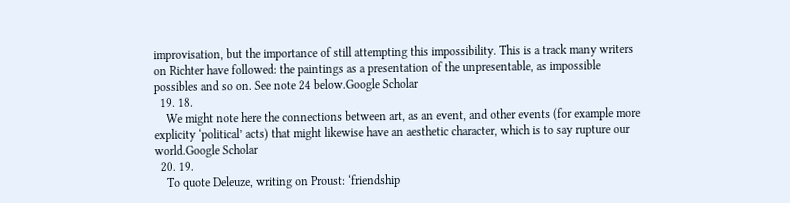improvisation, but the importance of still attempting this impossibility. This is a track many writers on Richter have followed: the paintings as a presentation of the unpresentable, as impossible possibles and so on. See note 24 below.Google Scholar
  19. 18.
    We might note here the connections between art, as an event, and other events (for example more explicity ‘political’ acts) that might likewise have an aesthetic character, which is to say rupture our world.Google Scholar
  20. 19.
    To quote Deleuze, writing on Proust: ‘friendship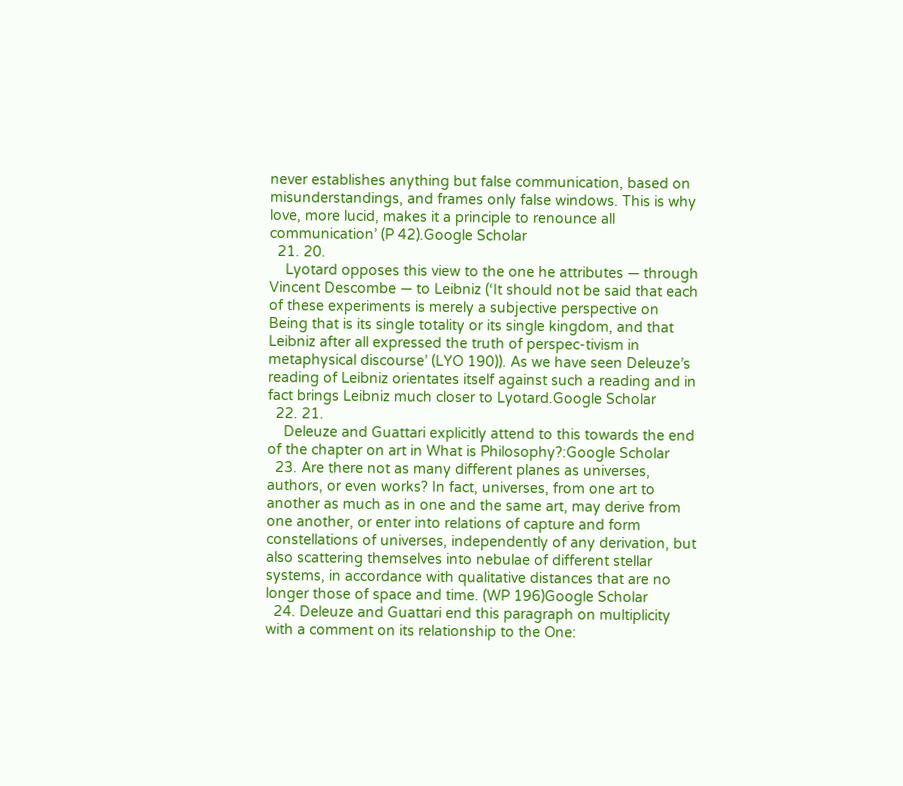never establishes anything but false communication, based on misunderstandings, and frames only false windows. This is why love, more lucid, makes it a principle to renounce all communication’ (P 42).Google Scholar
  21. 20.
    Lyotard opposes this view to the one he attributes — through Vincent Descombe — to Leibniz (‘It should not be said that each of these experiments is merely a subjective perspective on Being that is its single totality or its single kingdom, and that Leibniz after all expressed the truth of perspec-tivism in metaphysical discourse’ (LYO 190)). As we have seen Deleuze’s reading of Leibniz orientates itself against such a reading and in fact brings Leibniz much closer to Lyotard.Google Scholar
  22. 21.
    Deleuze and Guattari explicitly attend to this towards the end of the chapter on art in What is Philosophy?:Google Scholar
  23. Are there not as many different planes as universes, authors, or even works? In fact, universes, from one art to another as much as in one and the same art, may derive from one another, or enter into relations of capture and form constellations of universes, independently of any derivation, but also scattering themselves into nebulae of different stellar systems, in accordance with qualitative distances that are no longer those of space and time. (WP 196)Google Scholar
  24. Deleuze and Guattari end this paragraph on multiplicity with a comment on its relationship to the One: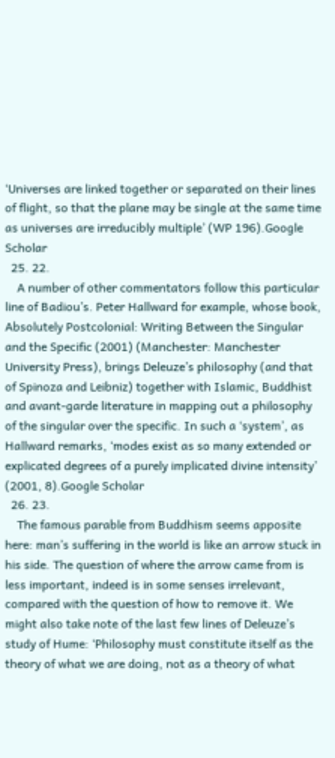‘Universes are linked together or separated on their lines of flight, so that the plane may be single at the same time as universes are irreducibly multiple’ (WP 196).Google Scholar
  25. 22.
    A number of other commentators follow this particular line of Badiou’s. Peter Hallward for example, whose book, Absolutely Postcolonial: Writing Between the Singular and the Specific (2001) (Manchester: Manchester University Press), brings Deleuze’s philosophy (and that of Spinoza and Leibniz) together with Islamic, Buddhist and avant-garde literature in mapping out a philosophy of the singular over the specific. In such a ‘system’, as Hallward remarks, ‘modes exist as so many extended or explicated degrees of a purely implicated divine intensity’ (2001, 8).Google Scholar
  26. 23.
    The famous parable from Buddhism seems apposite here: man’s suffering in the world is like an arrow stuck in his side. The question of where the arrow came from is less important, indeed is in some senses irrelevant, compared with the question of how to remove it. We might also take note of the last few lines of Deleuze’s study of Hume: ‘Philosophy must constitute itself as the theory of what we are doing, not as a theory of what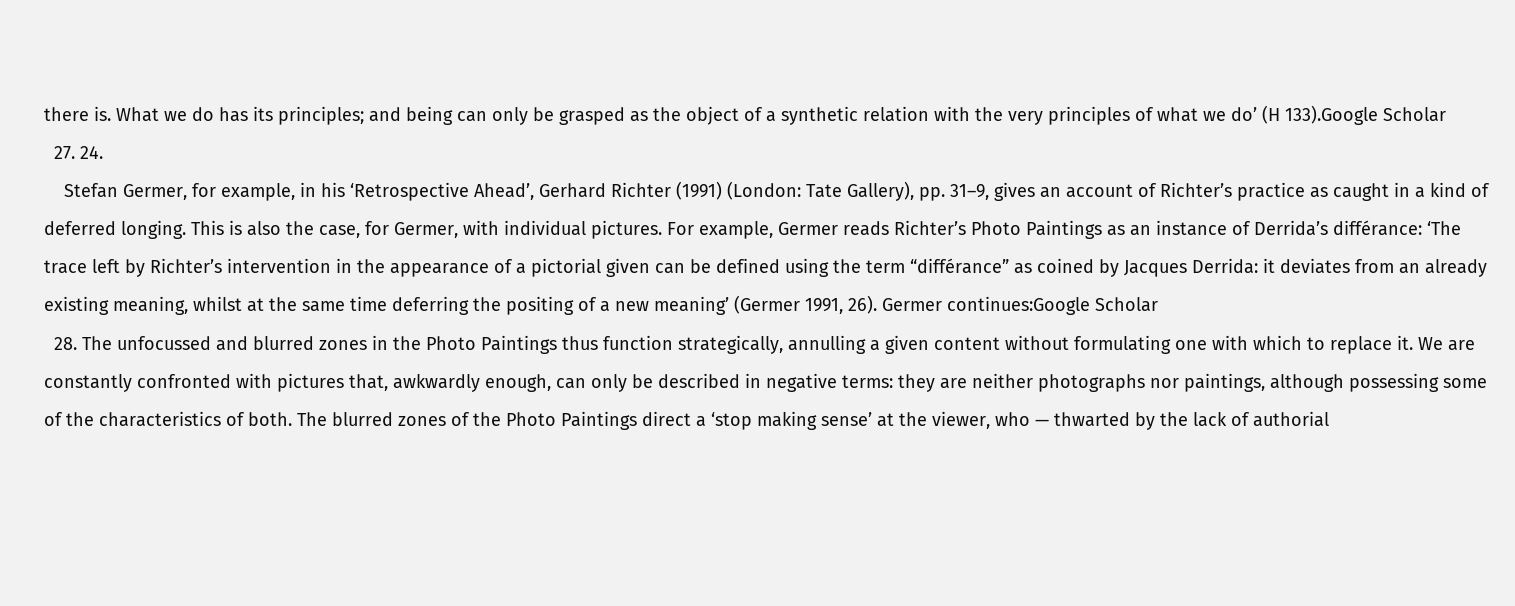there is. What we do has its principles; and being can only be grasped as the object of a synthetic relation with the very principles of what we do’ (H 133).Google Scholar
  27. 24.
    Stefan Germer, for example, in his ‘Retrospective Ahead’, Gerhard Richter (1991) (London: Tate Gallery), pp. 31–9, gives an account of Richter’s practice as caught in a kind of deferred longing. This is also the case, for Germer, with individual pictures. For example, Germer reads Richter’s Photo Paintings as an instance of Derrida’s différance: ‘The trace left by Richter’s intervention in the appearance of a pictorial given can be defined using the term “différance” as coined by Jacques Derrida: it deviates from an already existing meaning, whilst at the same time deferring the positing of a new meaning’ (Germer 1991, 26). Germer continues:Google Scholar
  28. The unfocussed and blurred zones in the Photo Paintings thus function strategically, annulling a given content without formulating one with which to replace it. We are constantly confronted with pictures that, awkwardly enough, can only be described in negative terms: they are neither photographs nor paintings, although possessing some of the characteristics of both. The blurred zones of the Photo Paintings direct a ‘stop making sense’ at the viewer, who — thwarted by the lack of authorial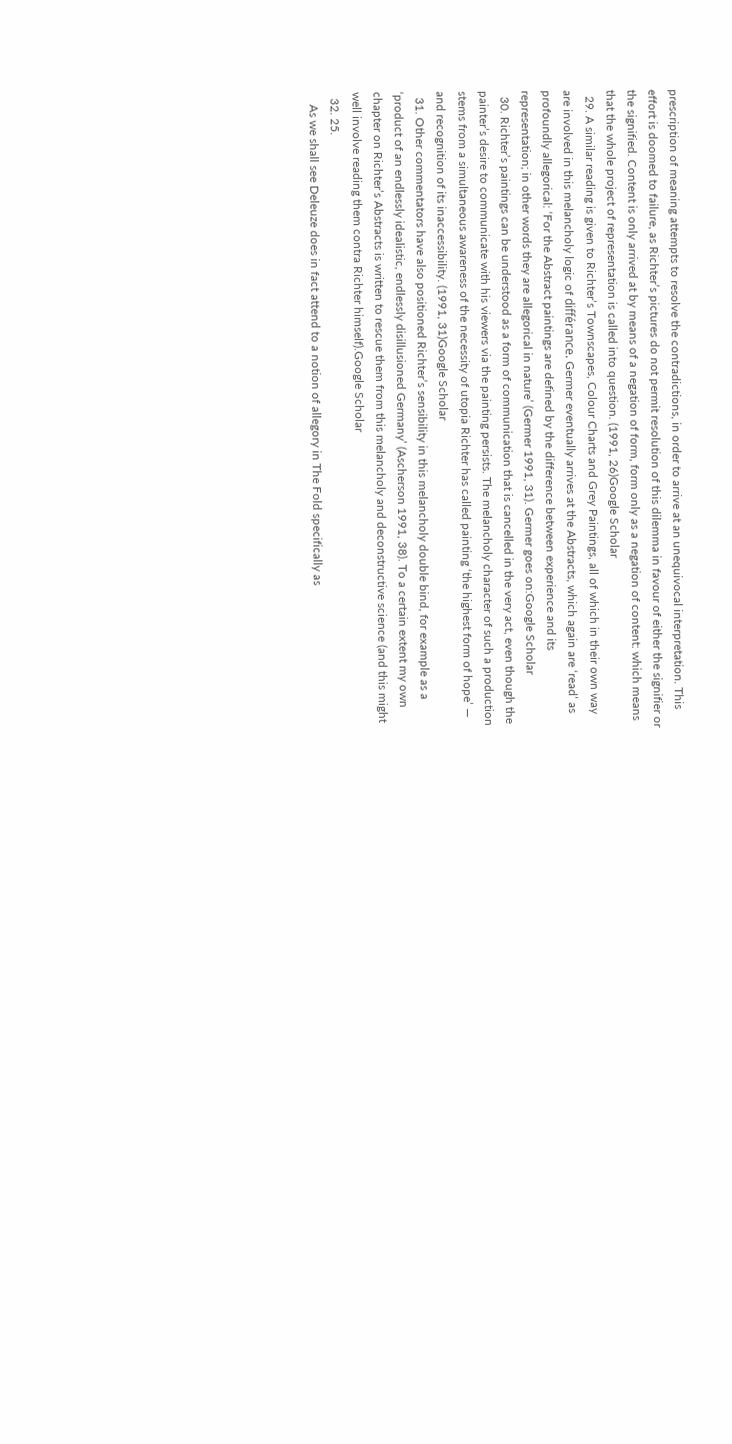prescription of meaning attempts to resolve the contradictions, in order to arrive at an unequivocal interpretation. This effort is doomed to failure, as Richter’s pictures do not permit resolution of this dilemma in favour of either the signifier or the signified. Content is only arrived at by means of a negation of form, form only as a negation of content: which means that the whole project of representation is called into question. (1991, 26)Google Scholar
  29. A similar reading is given to Richter’s Townscapes, Colour Charts and Grey Paintings, all of which in their own way are involved in this melancholy logic of différance. Germer eventually arrives at the Abstracts, which again are ‘read’ as profoundly allegorical: ‘For the Abstract paintings are defined by the difference between experience and its representation; in other words they are allegorical in nature’ (Germer 1991, 31). Germer goes on:Google Scholar
  30. Richter’s paintings can be understood as a form of communication that is cancelled in the very act, even though the painter’s desire to communicate with his viewers via the painting persists. The melancholy character of such a production stems from a simultaneous awareness of the necessity of utopia Richter has called painting ‘the highest form of hope’ — and recognition of its inaccessibility. (1991, 31)Google Scholar
  31. Other commentators have also positioned Richter’s sensibility in this melancholy double bind, for example as a ‘product of an endlessly idealistic, endlessly disillusioned Germany’ (Ascherson 1991, 38). To a certain extent my own chapter on Richter’s Abstracts is written to rescue them from this melancholy and deconstructive science (and this might well involve reading them contra Richter himself).Google Scholar
  32. 25.
    As we shall see Deleuze does in fact attend to a notion of allegory in The Fold specifically as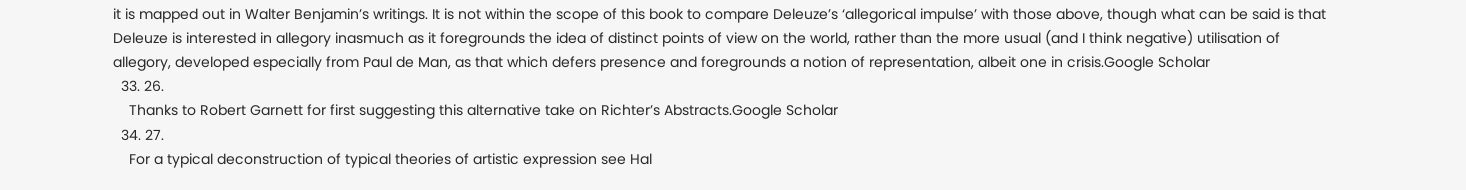it is mapped out in Walter Benjamin’s writings. It is not within the scope of this book to compare Deleuze’s ‘allegorical impulse’ with those above, though what can be said is that Deleuze is interested in allegory inasmuch as it foregrounds the idea of distinct points of view on the world, rather than the more usual (and I think negative) utilisation of allegory, developed especially from Paul de Man, as that which defers presence and foregrounds a notion of representation, albeit one in crisis.Google Scholar
  33. 26.
    Thanks to Robert Garnett for first suggesting this alternative take on Richter’s Abstracts.Google Scholar
  34. 27.
    For a typical deconstruction of typical theories of artistic expression see Hal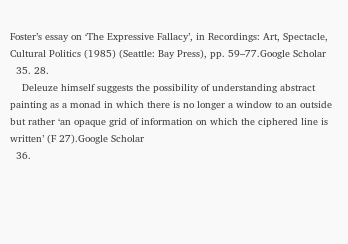Foster’s essay on ‘The Expressive Fallacy’, in Recordings: Art, Spectacle, Cultural Politics (1985) (Seattle: Bay Press), pp. 59–77.Google Scholar
  35. 28.
    Deleuze himself suggests the possibility of understanding abstract painting as a monad in which there is no longer a window to an outside but rather ‘an opaque grid of information on which the ciphered line is written’ (F 27).Google Scholar
  36.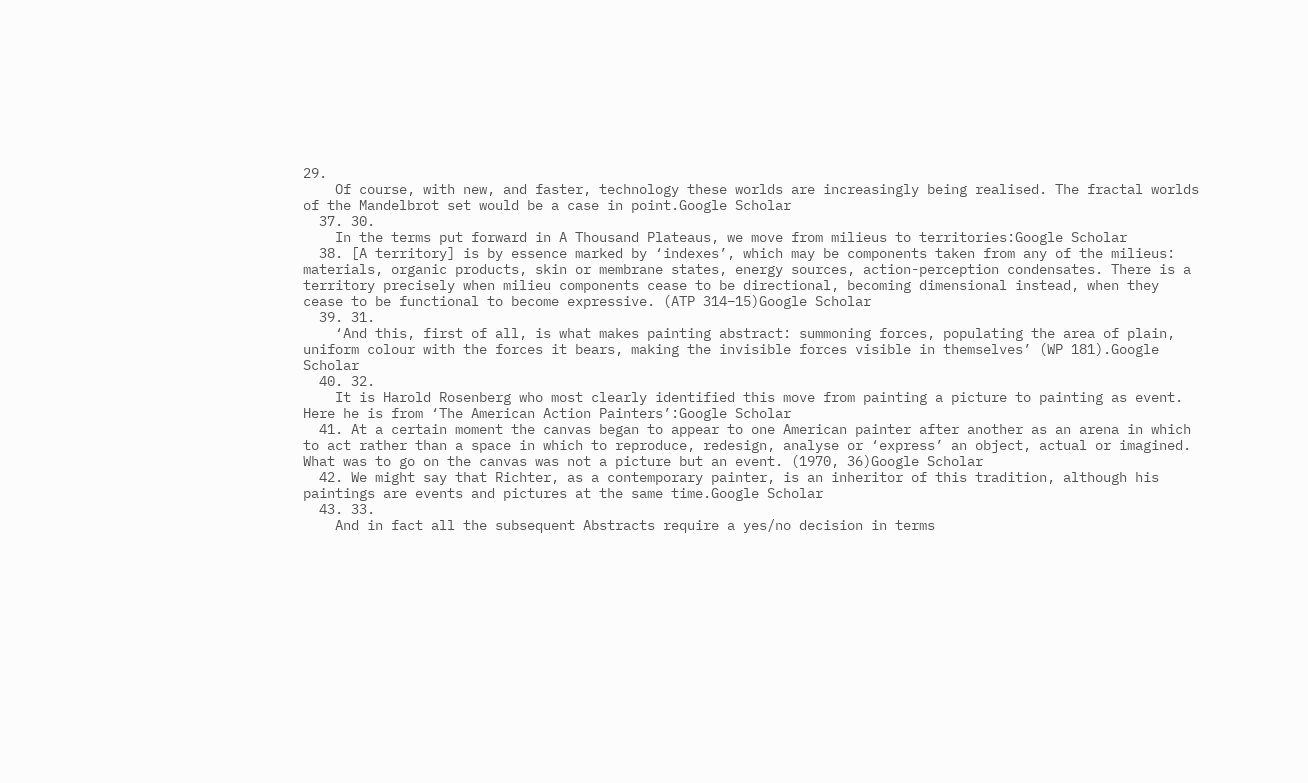29.
    Of course, with new, and faster, technology these worlds are increasingly being realised. The fractal worlds of the Mandelbrot set would be a case in point.Google Scholar
  37. 30.
    In the terms put forward in A Thousand Plateaus, we move from milieus to territories:Google Scholar
  38. [A territory] is by essence marked by ‘indexes’, which may be components taken from any of the milieus: materials, organic products, skin or membrane states, energy sources, action-perception condensates. There is a territory precisely when milieu components cease to be directional, becoming dimensional instead, when they cease to be functional to become expressive. (ATP 314–15)Google Scholar
  39. 31.
    ‘And this, first of all, is what makes painting abstract: summoning forces, populating the area of plain, uniform colour with the forces it bears, making the invisible forces visible in themselves’ (WP 181).Google Scholar
  40. 32.
    It is Harold Rosenberg who most clearly identified this move from painting a picture to painting as event. Here he is from ‘The American Action Painters’:Google Scholar
  41. At a certain moment the canvas began to appear to one American painter after another as an arena in which to act rather than a space in which to reproduce, redesign, analyse or ‘express’ an object, actual or imagined. What was to go on the canvas was not a picture but an event. (1970, 36)Google Scholar
  42. We might say that Richter, as a contemporary painter, is an inheritor of this tradition, although his paintings are events and pictures at the same time.Google Scholar
  43. 33.
    And in fact all the subsequent Abstracts require a yes/no decision in terms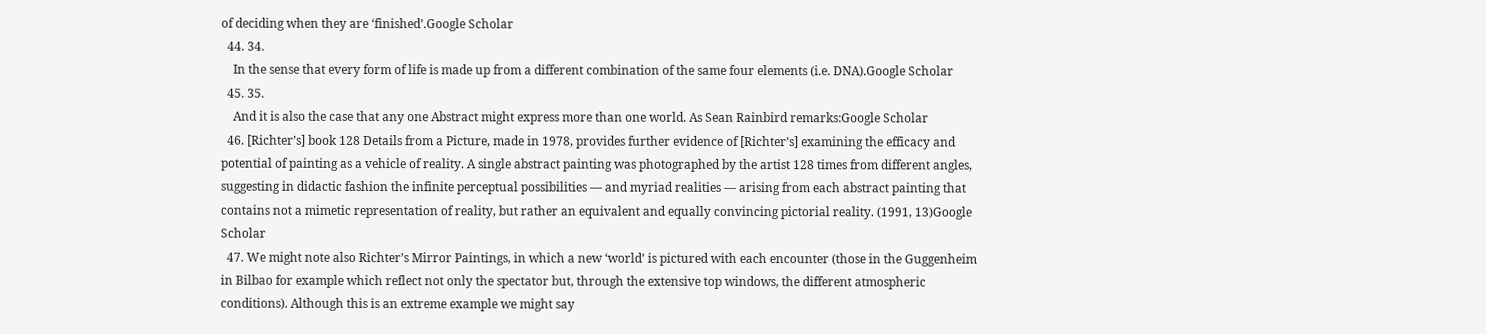of deciding when they are ‘finished’.Google Scholar
  44. 34.
    In the sense that every form of life is made up from a different combination of the same four elements (i.e. DNA).Google Scholar
  45. 35.
    And it is also the case that any one Abstract might express more than one world. As Sean Rainbird remarks:Google Scholar
  46. [Richter’s] book 128 Details from a Picture, made in 1978, provides further evidence of [Richter’s] examining the efficacy and potential of painting as a vehicle of reality. A single abstract painting was photographed by the artist 128 times from different angles, suggesting in didactic fashion the infinite perceptual possibilities — and myriad realities — arising from each abstract painting that contains not a mimetic representation of reality, but rather an equivalent and equally convincing pictorial reality. (1991, 13)Google Scholar
  47. We might note also Richter’s Mirror Paintings, in which a new ‘world’ is pictured with each encounter (those in the Guggenheim in Bilbao for example which reflect not only the spectator but, through the extensive top windows, the different atmospheric conditions). Although this is an extreme example we might say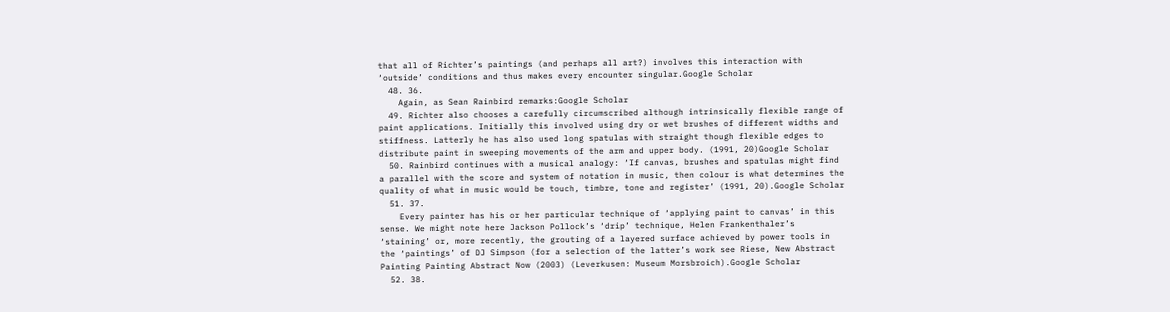that all of Richter’s paintings (and perhaps all art?) involves this interaction with ‘outside’ conditions and thus makes every encounter singular.Google Scholar
  48. 36.
    Again, as Sean Rainbird remarks:Google Scholar
  49. Richter also chooses a carefully circumscribed although intrinsically flexible range of paint applications. Initially this involved using dry or wet brushes of different widths and stiffness. Latterly he has also used long spatulas with straight though flexible edges to distribute paint in sweeping movements of the arm and upper body. (1991, 20)Google Scholar
  50. Rainbird continues with a musical analogy: ‘If canvas, brushes and spatulas might find a parallel with the score and system of notation in music, then colour is what determines the quality of what in music would be touch, timbre, tone and register’ (1991, 20).Google Scholar
  51. 37.
    Every painter has his or her particular technique of ‘applying paint to canvas’ in this sense. We might note here Jackson Pollock’s ‘drip’ technique, Helen Frankenthaler’s ‘staining’ or, more recently, the grouting of a layered surface achieved by power tools in the ‘paintings’ of DJ Simpson (for a selection of the latter’s work see Riese, New Abstract Painting Painting Abstract Now (2003) (Leverkusen: Museum Morsbroich).Google Scholar
  52. 38.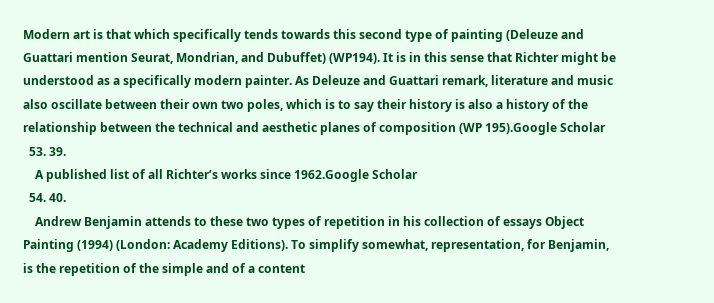Modern art is that which specifically tends towards this second type of painting (Deleuze and Guattari mention Seurat, Mondrian, and Dubuffet) (WP194). It is in this sense that Richter might be understood as a specifically modern painter. As Deleuze and Guattari remark, literature and music also oscillate between their own two poles, which is to say their history is also a history of the relationship between the technical and aesthetic planes of composition (WP 195).Google Scholar
  53. 39.
    A published list of all Richter’s works since 1962.Google Scholar
  54. 40.
    Andrew Benjamin attends to these two types of repetition in his collection of essays Object Painting (1994) (London: Academy Editions). To simplify somewhat, representation, for Benjamin, is the repetition of the simple and of a content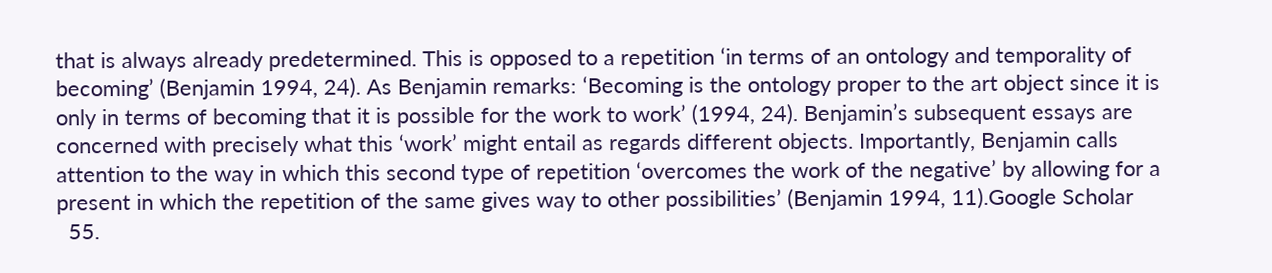that is always already predetermined. This is opposed to a repetition ‘in terms of an ontology and temporality of becoming’ (Benjamin 1994, 24). As Benjamin remarks: ‘Becoming is the ontology proper to the art object since it is only in terms of becoming that it is possible for the work to work’ (1994, 24). Benjamin’s subsequent essays are concerned with precisely what this ‘work’ might entail as regards different objects. Importantly, Benjamin calls attention to the way in which this second type of repetition ‘overcomes the work of the negative’ by allowing for a present in which the repetition of the same gives way to other possibilities’ (Benjamin 1994, 11).Google Scholar
  55.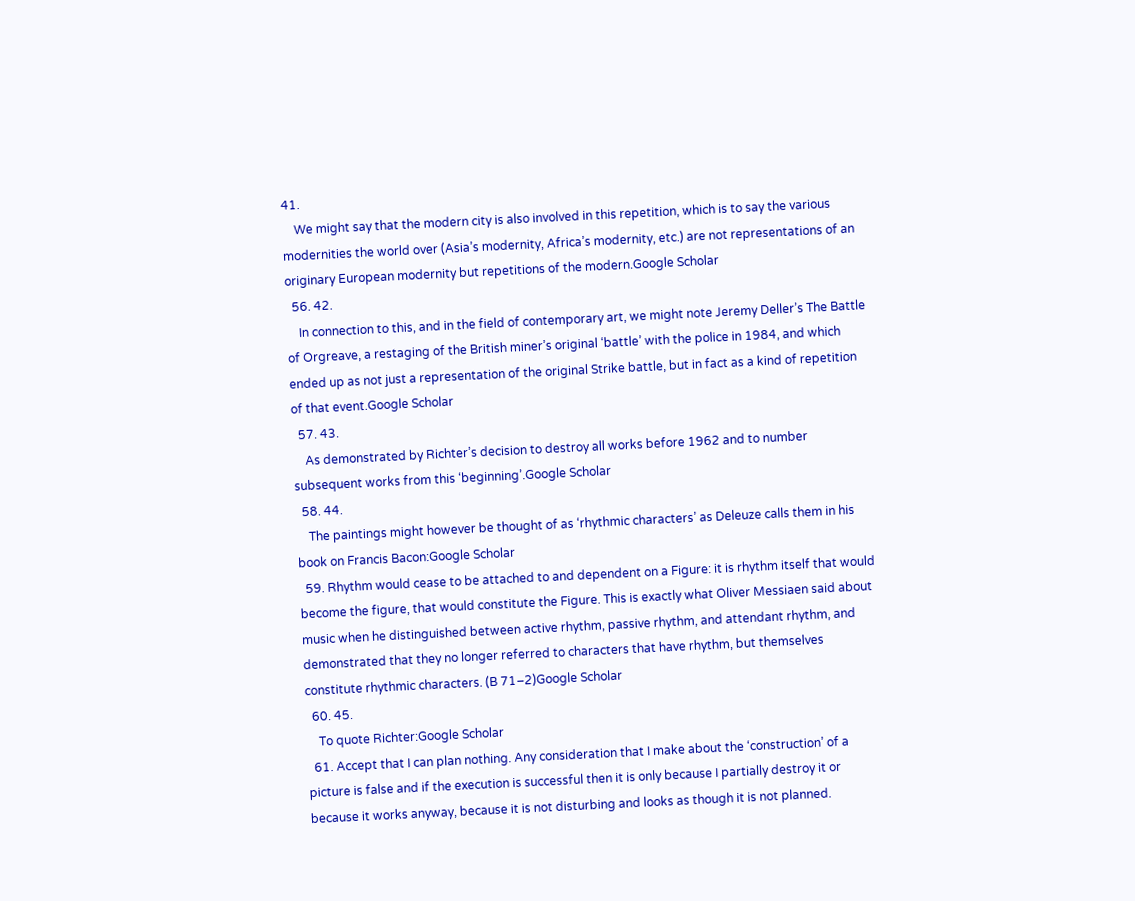41.
    We might say that the modern city is also involved in this repetition, which is to say the various modernities the world over (Asia’s modernity, Africa’s modernity, etc.) are not representations of an originary European modernity but repetitions of the modern.Google Scholar
  56. 42.
    In connection to this, and in the field of contemporary art, we might note Jeremy Deller’s The Battle of Orgreave, a restaging of the British miner’s original ‘battle’ with the police in 1984, and which ended up as not just a representation of the original Strike battle, but in fact as a kind of repetition of that event.Google Scholar
  57. 43.
    As demonstrated by Richter’s decision to destroy all works before 1962 and to number subsequent works from this ‘beginning’.Google Scholar
  58. 44.
    The paintings might however be thought of as ‘rhythmic characters’ as Deleuze calls them in his book on Francis Bacon:Google Scholar
  59. Rhythm would cease to be attached to and dependent on a Figure: it is rhythm itself that would become the figure, that would constitute the Figure. This is exactly what Oliver Messiaen said about music when he distinguished between active rhythm, passive rhythm, and attendant rhythm, and demonstrated that they no longer referred to characters that have rhythm, but themselves constitute rhythmic characters. (B 71–2)Google Scholar
  60. 45.
    To quote Richter:Google Scholar
  61. Accept that I can plan nothing. Any consideration that I make about the ‘construction’ of a picture is false and if the execution is successful then it is only because I partially destroy it or because it works anyway, because it is not disturbing and looks as though it is not planned.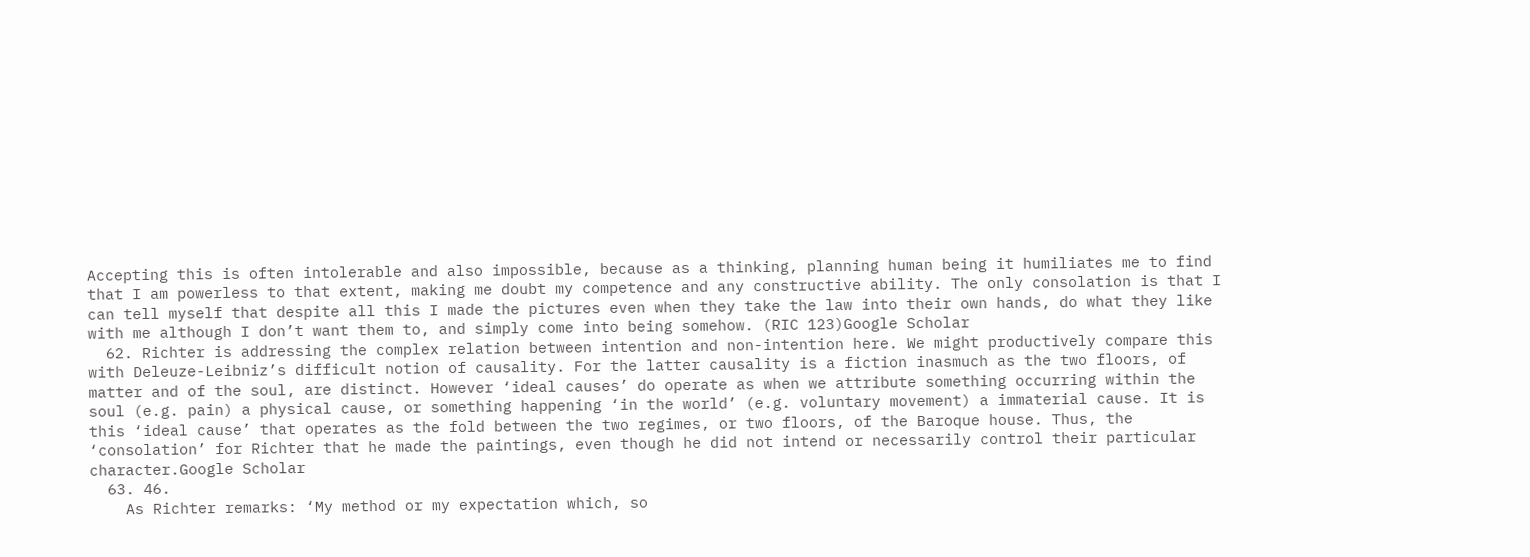Accepting this is often intolerable and also impossible, because as a thinking, planning human being it humiliates me to find that I am powerless to that extent, making me doubt my competence and any constructive ability. The only consolation is that I can tell myself that despite all this I made the pictures even when they take the law into their own hands, do what they like with me although I don’t want them to, and simply come into being somehow. (RIC 123)Google Scholar
  62. Richter is addressing the complex relation between intention and non-intention here. We might productively compare this with Deleuze-Leibniz’s difficult notion of causality. For the latter causality is a fiction inasmuch as the two floors, of matter and of the soul, are distinct. However ‘ideal causes’ do operate as when we attribute something occurring within the soul (e.g. pain) a physical cause, or something happening ‘in the world’ (e.g. voluntary movement) a immaterial cause. It is this ‘ideal cause’ that operates as the fold between the two regimes, or two floors, of the Baroque house. Thus, the ‘consolation’ for Richter that he made the paintings, even though he did not intend or necessarily control their particular character.Google Scholar
  63. 46.
    As Richter remarks: ‘My method or my expectation which, so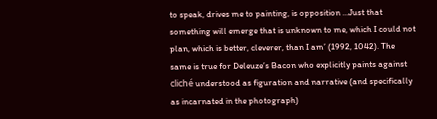to speak, drives me to painting, is opposition …Just that something will emerge that is unknown to me, which I could not plan, which is better, cleverer, than I am’ (1992, 1042). The same is true for Deleuze’s Bacon who explicitly paints against cliché understood as figuration and narrative (and specifically as incarnated in the photograph)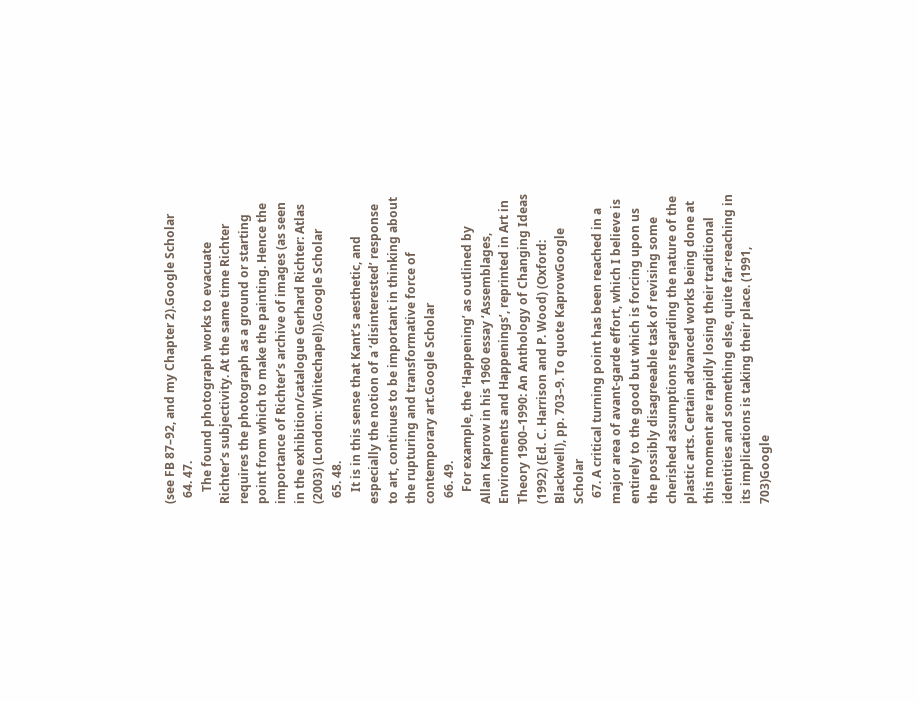(see FB 87–92, and my Chapter 2).Google Scholar
  64. 47.
    The found photograph works to evacuate Richter’s subjectivity. At the same time Richter requires the photograph as a ground or starting point from which to make the painting. Hence the importance of Richter’s archive of images (as seen in the exhibition/catalogue Gerhard Richter: Atlas (2003) (London: Whitechapel)).Google Scholar
  65. 48.
    It is in this sense that Kant’s aesthetic, and especially the notion of a ‘disinterested’ response to art, continues to be important in thinking about the rupturing and transformative force of contemporary art.Google Scholar
  66. 49.
    For example, the ‘Happening’ as outlined by Allan Kaprow in his 1960 essay ‘Assemblages, Environments and Happenings’, reprinted in Art in Theory 1900–1990: An Anthology of Changing Ideas (1992) (Ed. C. Harrison and P. Wood) (Oxford: Blackwell), pp. 703–9. To quote KaprowGoogle Scholar
  67. A critical turning point has been reached in a major area of avant-garde effort, which I believe is entirely to the good but which is forcing upon us the possibly disagreeable task of revising some cherished assumptions regarding the nature of the plastic arts. Certain advanced works being done at this moment are rapidly losing their traditional identities and something else, quite far-reaching in its implications is taking their place. (1991, 703)Google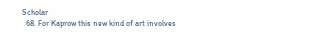Scholar
  68. For Kaprow this new kind of art involves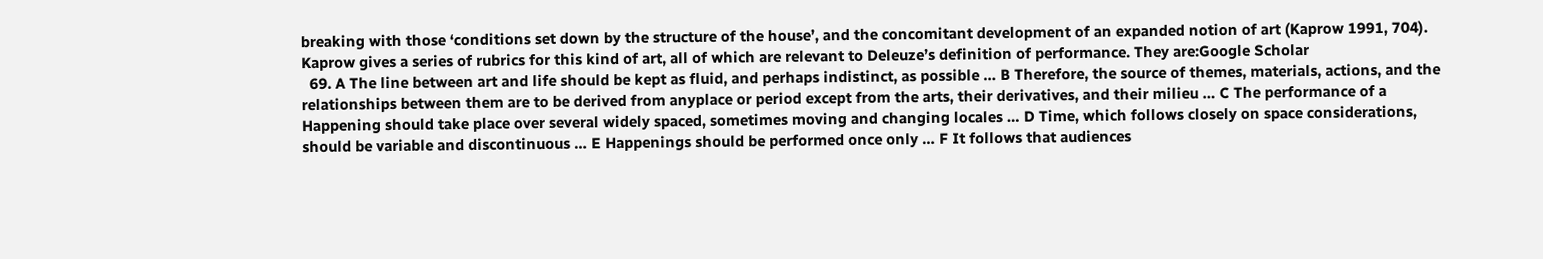breaking with those ‘conditions set down by the structure of the house’, and the concomitant development of an expanded notion of art (Kaprow 1991, 704). Kaprow gives a series of rubrics for this kind of art, all of which are relevant to Deleuze’s definition of performance. They are:Google Scholar
  69. A The line between art and life should be kept as fluid, and perhaps indistinct, as possible … B Therefore, the source of themes, materials, actions, and the relationships between them are to be derived from anyplace or period except from the arts, their derivatives, and their milieu … C The performance of a Happening should take place over several widely spaced, sometimes moving and changing locales … D Time, which follows closely on space considerations, should be variable and discontinuous … E Happenings should be performed once only … F It follows that audiences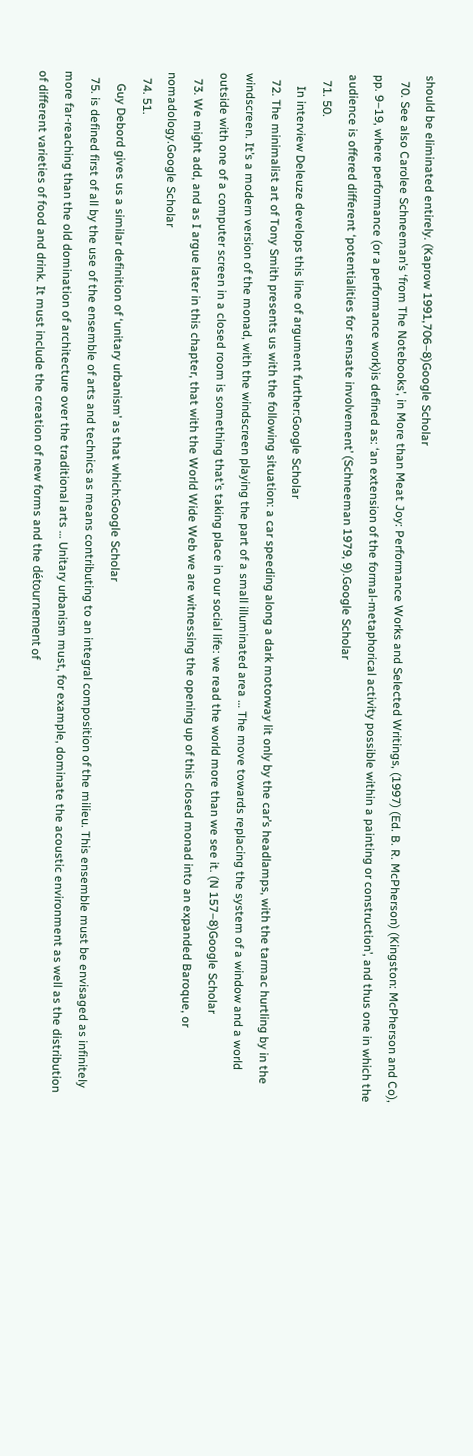should be eliminated entirely. (Kaprow 1991,706–8)Google Scholar
  70. See also Carolee Schneeman’s ‘from The Notebooks’, in More than Meat Joy: Performance Works and Selected Writings, (1997) (Ed. B. R. McPherson) (Kingston: McPherson and Co), pp. 9–19, where performance (or a performance work)is defined as: ‘an extension of the formal-metaphorical activity possible within a painting or construction’, and thus one in which the audience is offered different ‘potentialities for sensate involvement’ (Schneeman 1979, 9).Google Scholar
  71. 50.
    In interview Deleuze develops this line of argument further:Google Scholar
  72. The minimalist art of Tony Smith presents us with the following situation: a car speeding along a dark motorway lit only by the car’s headlamps, with the tarmac hurtling by in the windscreen. It’s a modern version of the monad, with the windscreen playing the part of a small illuminated area … The move towards replacing the system of a window and a world outside with one of a computer screen in a closed room is something that’s taking place in our social life: we read the world more than we see it. (N 157–8)Google Scholar
  73. We might add, and as I argue later in this chapter, that with the World Wide Web we are witnessing the opening up of this closed monad into an expanded Baroque, or nomadology.Google Scholar
  74. 51.
    Guy Debord gives us a similar definition of ‘unitary urbanism’ as that which:Google Scholar
  75. is defined first of all by the use of the ensemble of arts and technics as means contributing to an integral composition of the milieu. This ensemble must be envisaged as infinitely more far-reaching than the old domination of architecture over the traditional arts … Unitary urbanism must, for example, dominate the acoustic environment as well as the distribution of different varieties of food and drink. It must include the creation of new forms and the détournement of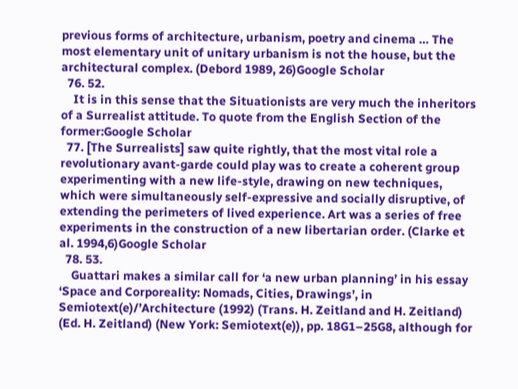previous forms of architecture, urbanism, poetry and cinema … The most elementary unit of unitary urbanism is not the house, but the architectural complex. (Debord 1989, 26)Google Scholar
  76. 52.
    It is in this sense that the Situationists are very much the inheritors of a Surrealist attitude. To quote from the English Section of the former:Google Scholar
  77. [The Surrealists] saw quite rightly, that the most vital role a revolutionary avant-garde could play was to create a coherent group experimenting with a new life-style, drawing on new techniques, which were simultaneously self-expressive and socially disruptive, of extending the perimeters of lived experience. Art was a series of free experiments in the construction of a new libertarian order. (Clarke et al. 1994,6)Google Scholar
  78. 53.
    Guattari makes a similar call for ‘a new urban planning’ in his essay ‘Space and Corporeality: Nomads, Cities, Drawings’, in Semiotext(e)/’Architecture (1992) (Trans. H. Zeitland and H. Zeitland) (Ed. H. Zeitland) (New York: Semiotext(e)), pp. 18G1–25G8, although for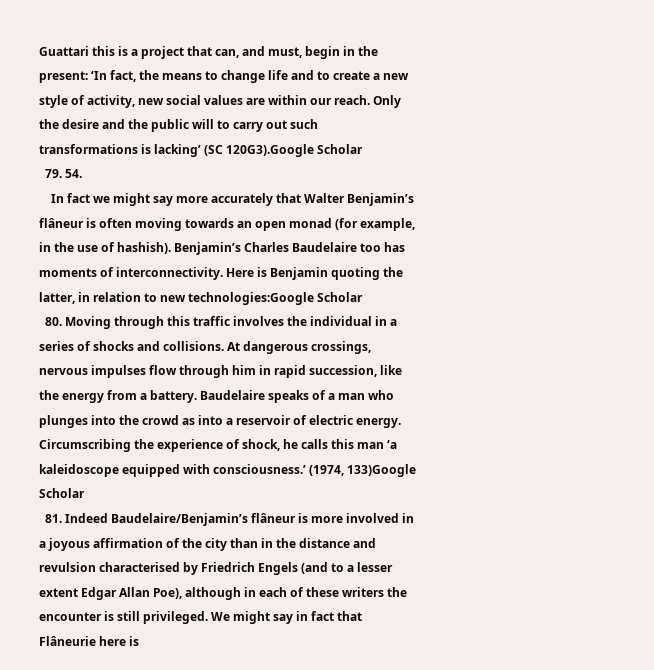Guattari this is a project that can, and must, begin in the present: ‘In fact, the means to change life and to create a new style of activity, new social values are within our reach. Only the desire and the public will to carry out such transformations is lacking’ (SC 120G3).Google Scholar
  79. 54.
    In fact we might say more accurately that Walter Benjamin’s flâneur is often moving towards an open monad (for example, in the use of hashish). Benjamin’s Charles Baudelaire too has moments of interconnectivity. Here is Benjamin quoting the latter, in relation to new technologies:Google Scholar
  80. Moving through this traffic involves the individual in a series of shocks and collisions. At dangerous crossings, nervous impulses flow through him in rapid succession, like the energy from a battery. Baudelaire speaks of a man who plunges into the crowd as into a reservoir of electric energy. Circumscribing the experience of shock, he calls this man ‘a kaleidoscope equipped with consciousness.’ (1974, 133)Google Scholar
  81. Indeed Baudelaire/Benjamin’s flâneur is more involved in a joyous affirmation of the city than in the distance and revulsion characterised by Friedrich Engels (and to a lesser extent Edgar Allan Poe), although in each of these writers the encounter is still privileged. We might say in fact that Flâneurie here is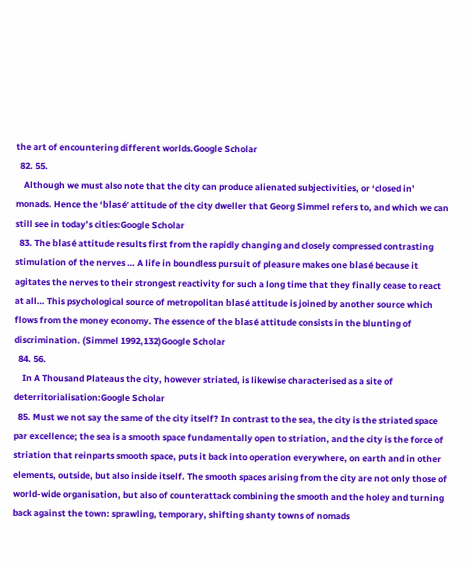the art of encountering different worlds.Google Scholar
  82. 55.
    Although we must also note that the city can produce alienated subjectivities, or ‘closed in’ monads. Hence the ‘blasé’ attitude of the city dweller that Georg Simmel refers to, and which we can still see in today’s cities:Google Scholar
  83. The blasé attitude results first from the rapidly changing and closely compressed contrasting stimulation of the nerves … A life in boundless pursuit of pleasure makes one blasé because it agitates the nerves to their strongest reactivity for such a long time that they finally cease to react at all… This psychological source of metropolitan blasé attitude is joined by another source which flows from the money economy. The essence of the blasé attitude consists in the blunting of discrimination. (Simmel 1992,132)Google Scholar
  84. 56.
    In A Thousand Plateaus the city, however striated, is likewise characterised as a site of deterritorialisation:Google Scholar
  85. Must we not say the same of the city itself? In contrast to the sea, the city is the striated space par excellence; the sea is a smooth space fundamentally open to striation, and the city is the force of striation that reinparts smooth space, puts it back into operation everywhere, on earth and in other elements, outside, but also inside itself. The smooth spaces arising from the city are not only those of world-wide organisation, but also of counterattack combining the smooth and the holey and turning back against the town: sprawling, temporary, shifting shanty towns of nomads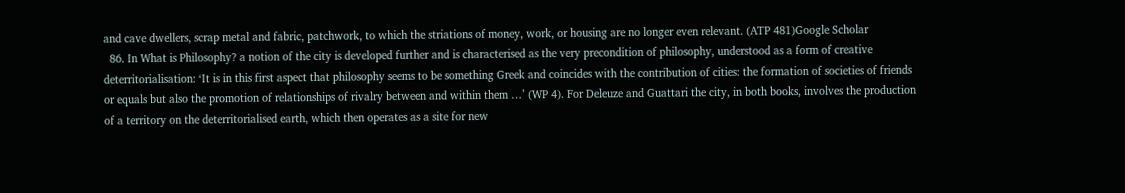and cave dwellers, scrap metal and fabric, patchwork, to which the striations of money, work, or housing are no longer even relevant. (ATP 481)Google Scholar
  86. In What is Philosophy? a notion of the city is developed further and is characterised as the very precondition of philosophy, understood as a form of creative deterritorialisation: ‘It is in this first aspect that philosophy seems to be something Greek and coincides with the contribution of cities: the formation of societies of friends or equals but also the promotion of relationships of rivalry between and within them …’ (WP 4). For Deleuze and Guattari the city, in both books, involves the production of a territory on the deterritorialised earth, which then operates as a site for new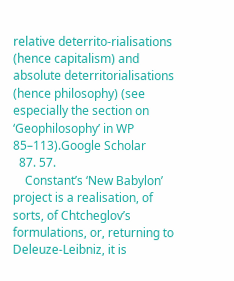relative deterrito-rialisations (hence capitalism) and absolute deterritorialisations (hence philosophy) (see especially the section on ‘Geophilosophy’ in WP 85–113).Google Scholar
  87. 57.
    Constant’s ‘New Babylon’ project is a realisation, of sorts, of Chtcheglov’s formulations, or, returning to Deleuze-Leibniz, it is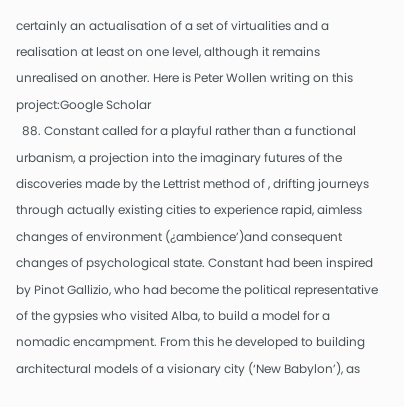certainly an actualisation of a set of virtualities and a realisation at least on one level, although it remains unrealised on another. Here is Peter Wollen writing on this project:Google Scholar
  88. Constant called for a playful rather than a functional urbanism, a projection into the imaginary futures of the discoveries made by the Lettrist method of , drifting journeys through actually existing cities to experience rapid, aimless changes of environment (¿ambience’)and consequent changes of psychological state. Constant had been inspired by Pinot Gallizio, who had become the political representative of the gypsies who visited Alba, to build a model for a nomadic encampment. From this he developed to building architectural models of a visionary city (‘New Babylon’), as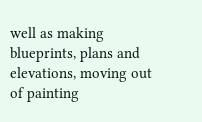well as making blueprints, plans and elevations, moving out of painting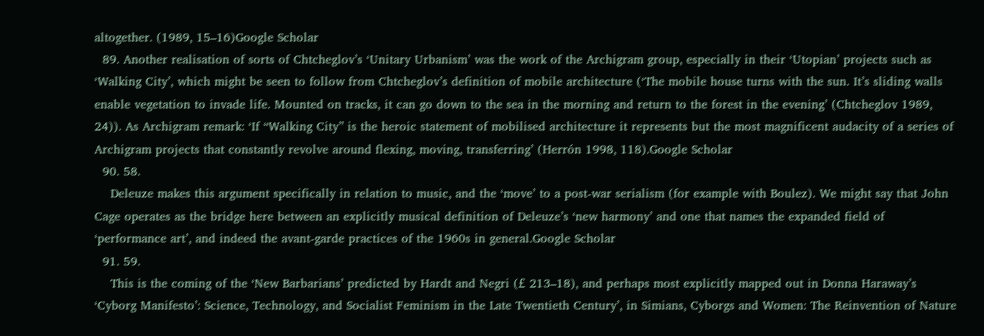altogether. (1989, 15–16)Google Scholar
  89. Another realisation of sorts of Chtcheglov’s ‘Unitary Urbanism’ was the work of the Archigram group, especially in their ‘Utopian’ projects such as ‘Walking City’, which might be seen to follow from Chtcheglov’s definition of mobile architecture (‘The mobile house turns with the sun. It’s sliding walls enable vegetation to invade life. Mounted on tracks, it can go down to the sea in the morning and return to the forest in the evening’ (Chtcheglov 1989, 24)). As Archigram remark: ‘If “Walking City” is the heroic statement of mobilised architecture it represents but the most magnificent audacity of a series of Archigram projects that constantly revolve around flexing, moving, transferring’ (Herrón 1998, 118).Google Scholar
  90. 58.
    Deleuze makes this argument specifically in relation to music, and the ‘move’ to a post-war serialism (for example with Boulez). We might say that John Cage operates as the bridge here between an explicitly musical definition of Deleuze’s ‘new harmony’ and one that names the expanded field of ‘performance art’, and indeed the avant-garde practices of the 1960s in general.Google Scholar
  91. 59.
    This is the coming of the ‘New Barbarians’ predicted by Hardt and Negri (£ 213–18), and perhaps most explicitly mapped out in Donna Haraway’s ‘Cyborg Manifesto’: Science, Technology, and Socialist Feminism in the Late Twentieth Century’, in Simians, Cyborgs and Women: The Reinvention of Nature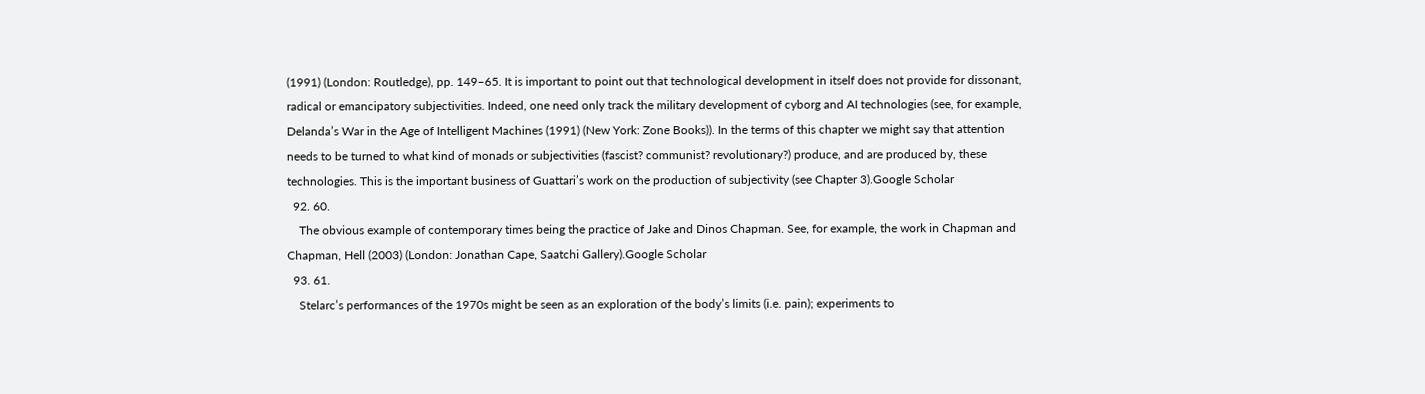(1991) (London: Routledge), pp. 149–65. It is important to point out that technological development in itself does not provide for dissonant, radical or emancipatory subjectivities. Indeed, one need only track the military development of cyborg and AI technologies (see, for example, Delanda’s War in the Age of Intelligent Machines (1991) (New York: Zone Books)). In the terms of this chapter we might say that attention needs to be turned to what kind of monads or subjectivities (fascist? communist? revolutionary?) produce, and are produced by, these technologies. This is the important business of Guattari’s work on the production of subjectivity (see Chapter 3).Google Scholar
  92. 60.
    The obvious example of contemporary times being the practice of Jake and Dinos Chapman. See, for example, the work in Chapman and Chapman, Hell (2003) (London: Jonathan Cape, Saatchi Gallery).Google Scholar
  93. 61.
    Stelarc’s performances of the 1970s might be seen as an exploration of the body’s limits (i.e. pain); experiments to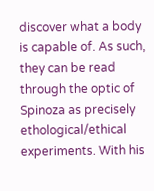discover what a body is capable of. As such, they can be read through the optic of Spinoza as precisely ethological/ethical experiments. With his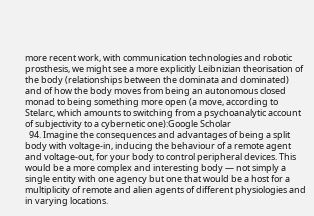more recent work, with communication technologies and robotic prosthesis, we might see a more explicitly Leibnizian theorisation of the body (relationships between the dominata and dominated) and of how the body moves from being an autonomous closed monad to being something more open (a move, according to Stelarc, which amounts to switching from a psychoanalytic account of subjectivity to a cybernetic one):Google Scholar
  94. Imagine the consequences and advantages of being a split body with voltage-in, inducing the behaviour of a remote agent and voltage-out, for your body to control peripheral devices. This would be a more complex and interesting body — not simply a single entity with one agency but one that would be a host for a multiplicity of remote and alien agents of different physiologies and in varying locations.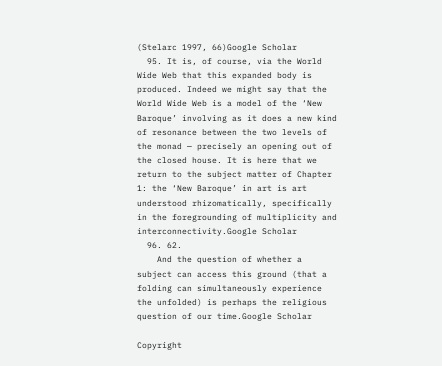(Stelarc 1997, 66)Google Scholar
  95. It is, of course, via the World Wide Web that this expanded body is produced. Indeed we might say that the World Wide Web is a model of the ‘New Baroque’ involving as it does a new kind of resonance between the two levels of the monad — precisely an opening out of the closed house. It is here that we return to the subject matter of Chapter 1: the ‘New Baroque’ in art is art understood rhizomatically, specifically in the foregrounding of multiplicity and interconnectivity.Google Scholar
  96. 62.
    And the question of whether a subject can access this ground (that a folding can simultaneously experience the unfolded) is perhaps the religious question of our time.Google Scholar

Copyright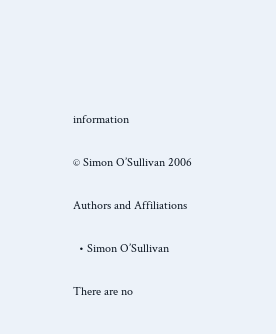information

© Simon O’Sullivan 2006

Authors and Affiliations

  • Simon O’Sullivan

There are no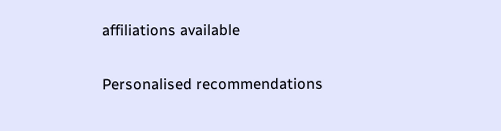affiliations available

Personalised recommendations